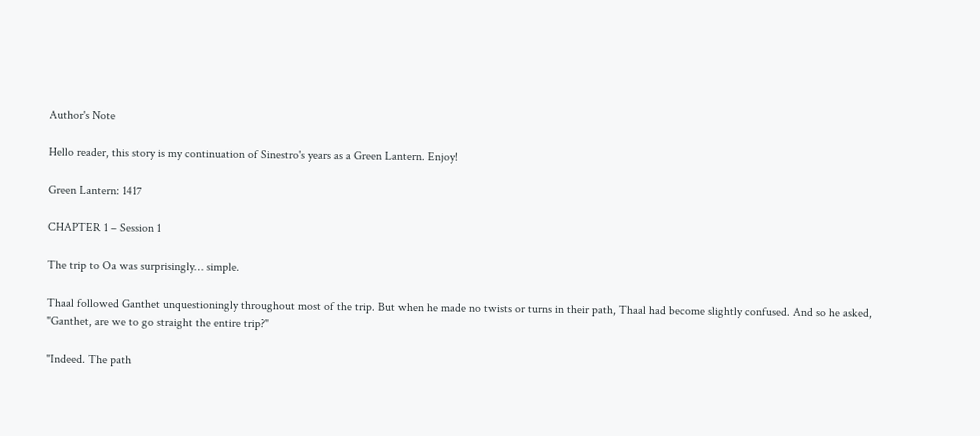Author's Note

Hello reader, this story is my continuation of Sinestro's years as a Green Lantern. Enjoy!

Green Lantern: 1417

CHAPTER 1 – Session 1

The trip to Oa was surprisingly… simple.

Thaal followed Ganthet unquestioningly throughout most of the trip. But when he made no twists or turns in their path, Thaal had become slightly confused. And so he asked, "Ganthet, are we to go straight the entire trip?"

"Indeed. The path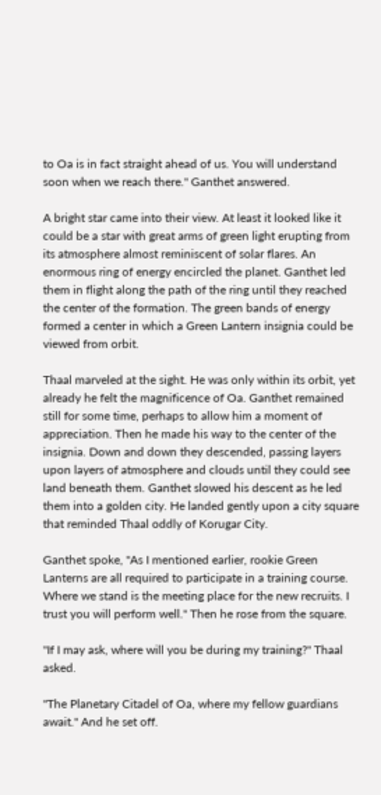to Oa is in fact straight ahead of us. You will understand soon when we reach there." Ganthet answered.

A bright star came into their view. At least it looked like it could be a star with great arms of green light erupting from its atmosphere almost reminiscent of solar flares. An enormous ring of energy encircled the planet. Ganthet led them in flight along the path of the ring until they reached the center of the formation. The green bands of energy formed a center in which a Green Lantern insignia could be viewed from orbit.

Thaal marveled at the sight. He was only within its orbit, yet already he felt the magnificence of Oa. Ganthet remained still for some time, perhaps to allow him a moment of appreciation. Then he made his way to the center of the insignia. Down and down they descended, passing layers upon layers of atmosphere and clouds until they could see land beneath them. Ganthet slowed his descent as he led them into a golden city. He landed gently upon a city square that reminded Thaal oddly of Korugar City.

Ganthet spoke, "As I mentioned earlier, rookie Green Lanterns are all required to participate in a training course. Where we stand is the meeting place for the new recruits. I trust you will perform well." Then he rose from the square.

"If I may ask, where will you be during my training?" Thaal asked.

"The Planetary Citadel of Oa, where my fellow guardians await." And he set off.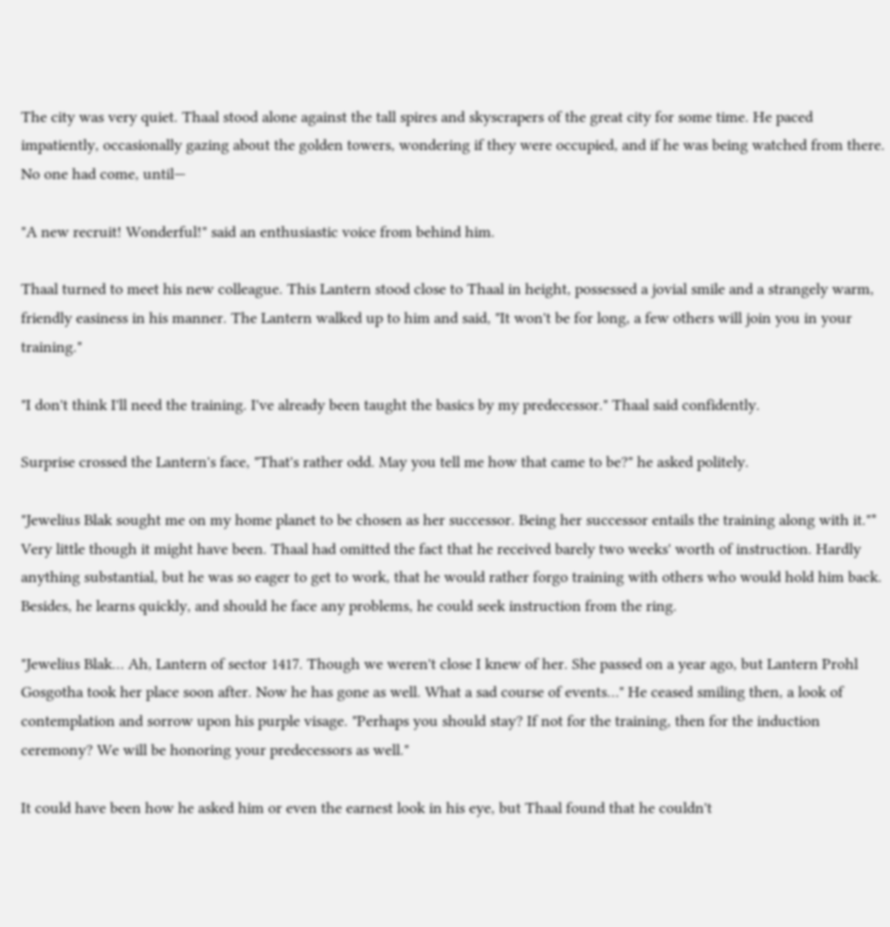The city was very quiet. Thaal stood alone against the tall spires and skyscrapers of the great city for some time. He paced impatiently, occasionally gazing about the golden towers, wondering if they were occupied, and if he was being watched from there. No one had come, until—

"A new recruit! Wonderful!" said an enthusiastic voice from behind him.

Thaal turned to meet his new colleague. This Lantern stood close to Thaal in height, possessed a jovial smile and a strangely warm, friendly easiness in his manner. The Lantern walked up to him and said, "It won't be for long, a few others will join you in your training."

"I don't think I'll need the training. I've already been taught the basics by my predecessor." Thaal said confidently.

Surprise crossed the Lantern's face, "That's rather odd. May you tell me how that came to be?" he asked politely.

"Jewelius Blak sought me on my home planet to be chosen as her successor. Being her successor entails the training along with it."* Very little though it might have been. Thaal had omitted the fact that he received barely two weeks' worth of instruction. Hardly anything substantial, but he was so eager to get to work, that he would rather forgo training with others who would hold him back. Besides, he learns quickly, and should he face any problems, he could seek instruction from the ring.

"Jewelius Blak… Ah, Lantern of sector 1417. Though we weren't close I knew of her. She passed on a year ago, but Lantern Prohl Gosgotha took her place soon after. Now he has gone as well. What a sad course of events…" He ceased smiling then, a look of contemplation and sorrow upon his purple visage. "Perhaps you should stay? If not for the training, then for the induction ceremony? We will be honoring your predecessors as well."

It could have been how he asked him or even the earnest look in his eye, but Thaal found that he couldn't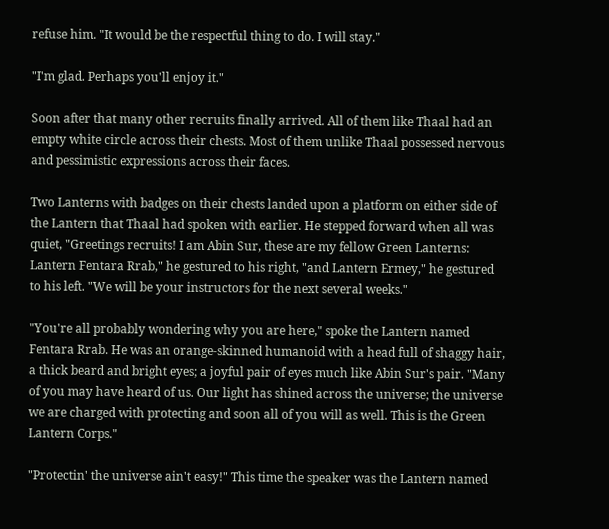refuse him. "It would be the respectful thing to do. I will stay."

"I'm glad. Perhaps you'll enjoy it."

Soon after that many other recruits finally arrived. All of them like Thaal had an empty white circle across their chests. Most of them unlike Thaal possessed nervous and pessimistic expressions across their faces.

Two Lanterns with badges on their chests landed upon a platform on either side of the Lantern that Thaal had spoken with earlier. He stepped forward when all was quiet, "Greetings recruits! I am Abin Sur, these are my fellow Green Lanterns: Lantern Fentara Rrab," he gestured to his right, "and Lantern Ermey," he gestured to his left. "We will be your instructors for the next several weeks."

"You're all probably wondering why you are here," spoke the Lantern named Fentara Rrab. He was an orange-skinned humanoid with a head full of shaggy hair, a thick beard and bright eyes; a joyful pair of eyes much like Abin Sur's pair. "Many of you may have heard of us. Our light has shined across the universe; the universe we are charged with protecting and soon all of you will as well. This is the Green Lantern Corps."

"Protectin' the universe ain't easy!" This time the speaker was the Lantern named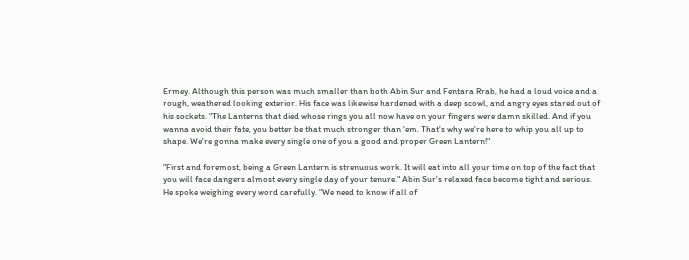Ermey. Although this person was much smaller than both Abin Sur and Fentara Rrab, he had a loud voice and a rough, weathered looking exterior. His face was likewise hardened with a deep scowl, and angry eyes stared out of his sockets. "The Lanterns that died whose rings you all now have on your fingers were damn skilled. And if you wanna avoid their fate, you better be that much stronger than 'em. That's why we're here to whip you all up to shape. We're gonna make every single one of you a good and proper Green Lantern!"

"First and foremost, being a Green Lantern is strenuous work. It will eat into all your time on top of the fact that you will face dangers almost every single day of your tenure." Abin Sur's relaxed face become tight and serious. He spoke weighing every word carefully. "We need to know if all of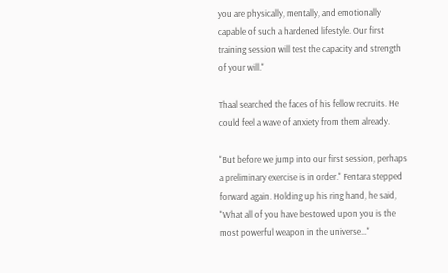you are physically, mentally, and emotionally capable of such a hardened lifestyle. Our first training session will test the capacity and strength of your will."

Thaal searched the faces of his fellow recruits. He could feel a wave of anxiety from them already.

"But before we jump into our first session, perhaps a preliminary exercise is in order." Fentara stepped forward again. Holding up his ring hand, he said, "What all of you have bestowed upon you is the most powerful weapon in the universe…"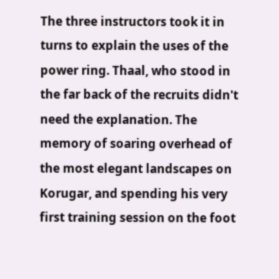The three instructors took it in turns to explain the uses of the power ring. Thaal, who stood in the far back of the recruits didn't need the explanation. The memory of soaring overhead of the most elegant landscapes on Korugar, and spending his very first training session on the foot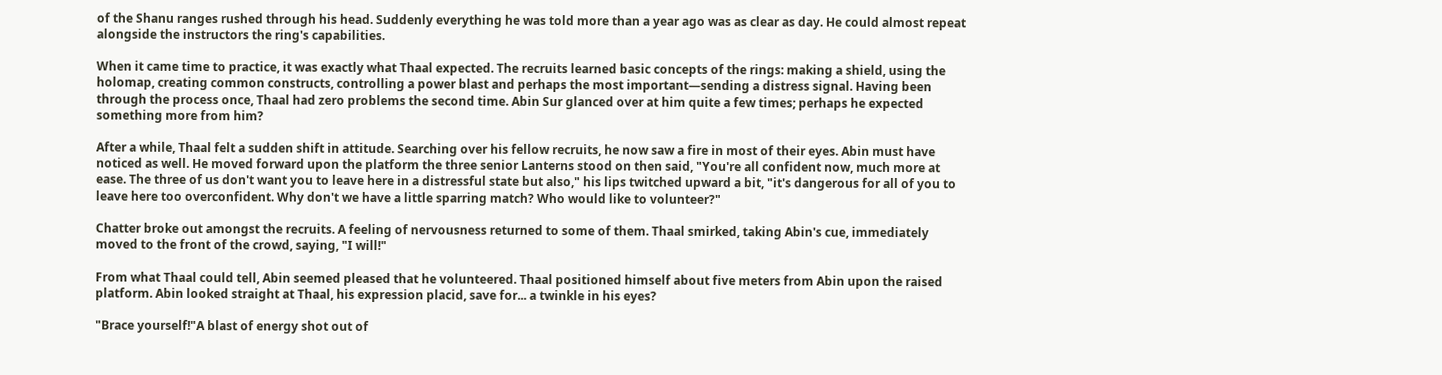of the Shanu ranges rushed through his head. Suddenly everything he was told more than a year ago was as clear as day. He could almost repeat alongside the instructors the ring's capabilities.

When it came time to practice, it was exactly what Thaal expected. The recruits learned basic concepts of the rings: making a shield, using the holomap, creating common constructs, controlling a power blast and perhaps the most important—sending a distress signal. Having been through the process once, Thaal had zero problems the second time. Abin Sur glanced over at him quite a few times; perhaps he expected something more from him?

After a while, Thaal felt a sudden shift in attitude. Searching over his fellow recruits, he now saw a fire in most of their eyes. Abin must have noticed as well. He moved forward upon the platform the three senior Lanterns stood on then said, "You're all confident now, much more at ease. The three of us don't want you to leave here in a distressful state but also," his lips twitched upward a bit, "it's dangerous for all of you to leave here too overconfident. Why don't we have a little sparring match? Who would like to volunteer?"

Chatter broke out amongst the recruits. A feeling of nervousness returned to some of them. Thaal smirked, taking Abin's cue, immediately moved to the front of the crowd, saying, "I will!"

From what Thaal could tell, Abin seemed pleased that he volunteered. Thaal positioned himself about five meters from Abin upon the raised platform. Abin looked straight at Thaal, his expression placid, save for... a twinkle in his eyes?

"Brace yourself!"A blast of energy shot out of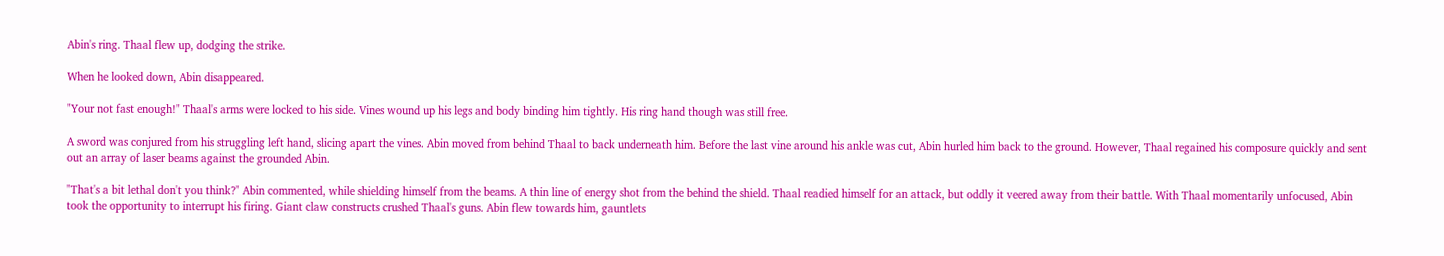Abin's ring. Thaal flew up, dodging the strike.

When he looked down, Abin disappeared.

"Your not fast enough!" Thaal's arms were locked to his side. Vines wound up his legs and body binding him tightly. His ring hand though was still free.

A sword was conjured from his struggling left hand, slicing apart the vines. Abin moved from behind Thaal to back underneath him. Before the last vine around his ankle was cut, Abin hurled him back to the ground. However, Thaal regained his composure quickly and sent out an array of laser beams against the grounded Abin.

"That's a bit lethal don't you think?" Abin commented, while shielding himself from the beams. A thin line of energy shot from the behind the shield. Thaal readied himself for an attack, but oddly it veered away from their battle. With Thaal momentarily unfocused, Abin took the opportunity to interrupt his firing. Giant claw constructs crushed Thaal's guns. Abin flew towards him, gauntlets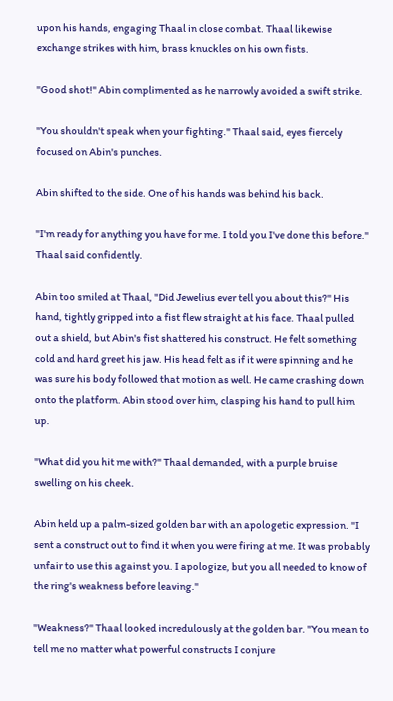upon his hands, engaging Thaal in close combat. Thaal likewise exchange strikes with him, brass knuckles on his own fists.

"Good shot!" Abin complimented as he narrowly avoided a swift strike.

"You shouldn't speak when your fighting." Thaal said, eyes fiercely focused on Abin's punches.

Abin shifted to the side. One of his hands was behind his back.

"I'm ready for anything you have for me. I told you I've done this before." Thaal said confidently.

Abin too smiled at Thaal, "Did Jewelius ever tell you about this?" His hand, tightly gripped into a fist flew straight at his face. Thaal pulled out a shield, but Abin's fist shattered his construct. He felt something cold and hard greet his jaw. His head felt as if it were spinning and he was sure his body followed that motion as well. He came crashing down onto the platform. Abin stood over him, clasping his hand to pull him up.

"What did you hit me with?" Thaal demanded, with a purple bruise swelling on his cheek.

Abin held up a palm-sized golden bar with an apologetic expression. "I sent a construct out to find it when you were firing at me. It was probably unfair to use this against you. I apologize, but you all needed to know of the ring's weakness before leaving."

"Weakness?" Thaal looked incredulously at the golden bar. "You mean to tell me no matter what powerful constructs I conjure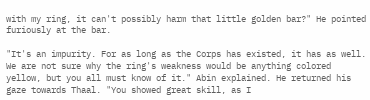with my ring, it can't possibly harm that little golden bar?" He pointed furiously at the bar.

"It's an impurity. For as long as the Corps has existed, it has as well. We are not sure why the ring's weakness would be anything colored yellow, but you all must know of it." Abin explained. He returned his gaze towards Thaal. "You showed great skill, as I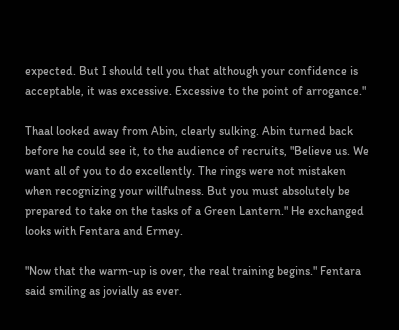expected. But I should tell you that although your confidence is acceptable, it was excessive. Excessive to the point of arrogance."

Thaal looked away from Abin, clearly sulking. Abin turned back before he could see it, to the audience of recruits, "Believe us. We want all of you to do excellently. The rings were not mistaken when recognizing your willfulness. But you must absolutely be prepared to take on the tasks of a Green Lantern." He exchanged looks with Fentara and Ermey.

"Now that the warm-up is over, the real training begins." Fentara said smiling as jovially as ever.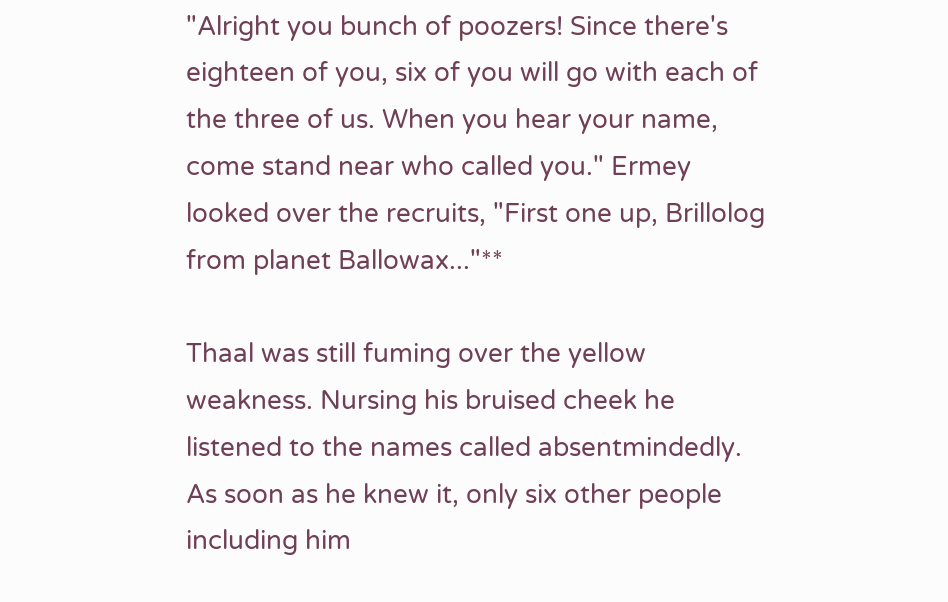"Alright you bunch of poozers! Since there's eighteen of you, six of you will go with each of the three of us. When you hear your name, come stand near who called you." Ermey looked over the recruits, "First one up, Brillolog from planet Ballowax..."**

Thaal was still fuming over the yellow weakness. Nursing his bruised cheek he listened to the names called absentmindedly. As soon as he knew it, only six other people including him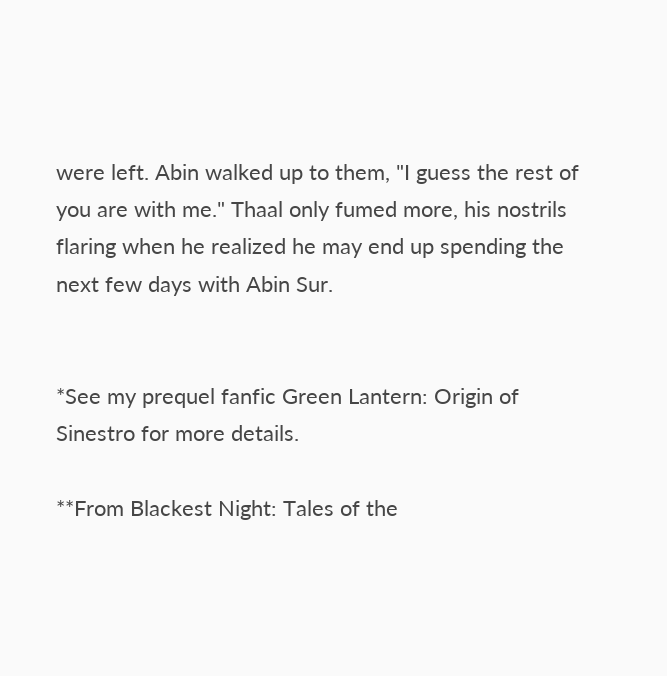were left. Abin walked up to them, "I guess the rest of you are with me." Thaal only fumed more, his nostrils flaring when he realized he may end up spending the next few days with Abin Sur.


*See my prequel fanfic Green Lantern: Origin of Sinestro for more details.

**From Blackest Night: Tales of the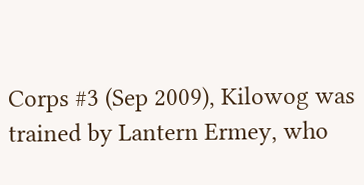Corps #3 (Sep 2009), Kilowog was trained by Lantern Ermey, who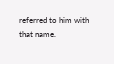referred to him with that name.